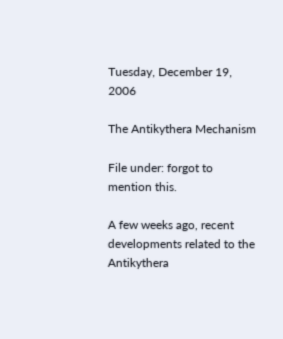Tuesday, December 19, 2006

The Antikythera Mechanism

File under: forgot to mention this.

A few weeks ago, recent developments related to the Antikythera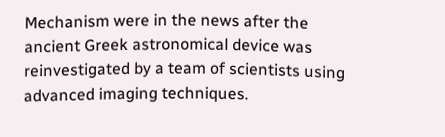Mechanism were in the news after the ancient Greek astronomical device was reinvestigated by a team of scientists using advanced imaging techniques.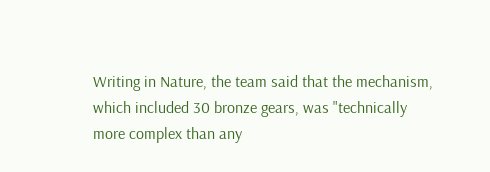Writing in Nature, the team said that the mechanism, which included 30 bronze gears, was "technically more complex than any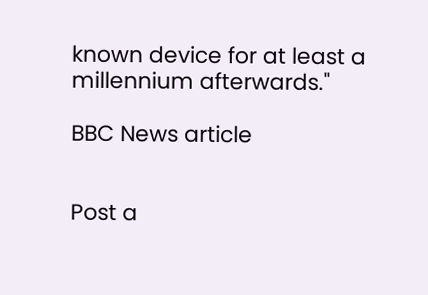known device for at least a millennium afterwards."

BBC News article


Post a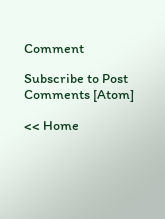Comment

Subscribe to Post Comments [Atom]

<< Home